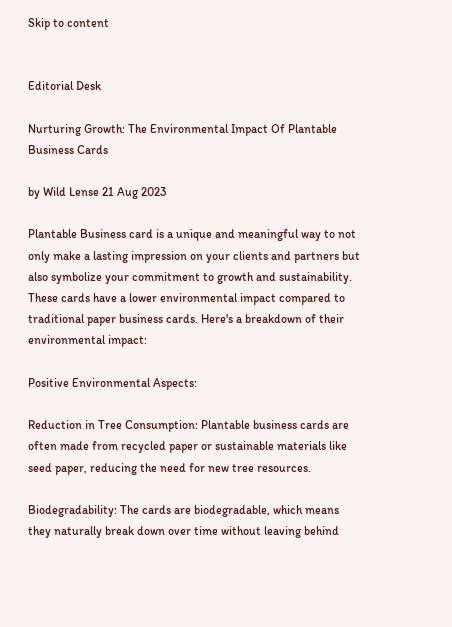Skip to content


Editorial Desk

Nurturing Growth: The Environmental Impact Of Plantable Business Cards

by Wild Lense 21 Aug 2023

Plantable Business card is a unique and meaningful way to not only make a lasting impression on your clients and partners but also symbolize your commitment to growth and sustainability. These cards have a lower environmental impact compared to traditional paper business cards. Here's a breakdown of their environmental impact:

Positive Environmental Aspects:

Reduction in Tree Consumption: Plantable business cards are often made from recycled paper or sustainable materials like seed paper, reducing the need for new tree resources.

Biodegradability: The cards are biodegradable, which means they naturally break down over time without leaving behind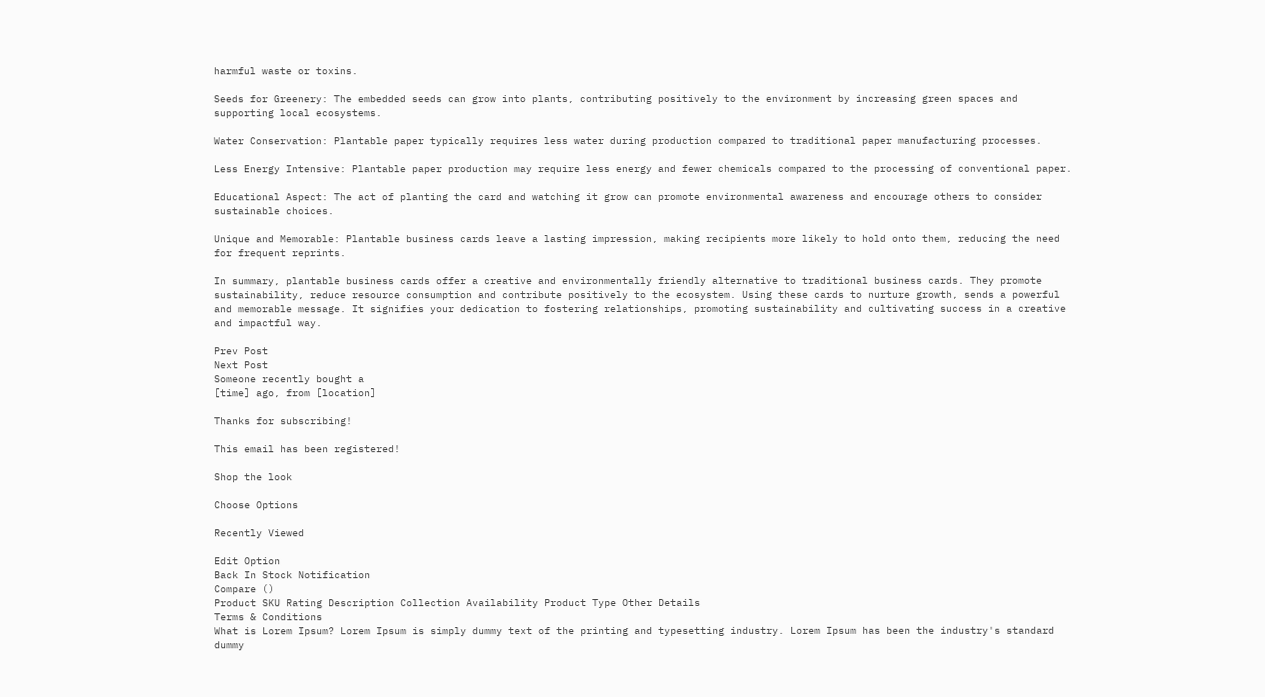harmful waste or toxins.

Seeds for Greenery: The embedded seeds can grow into plants, contributing positively to the environment by increasing green spaces and supporting local ecosystems.

Water Conservation: Plantable paper typically requires less water during production compared to traditional paper manufacturing processes.

Less Energy Intensive: Plantable paper production may require less energy and fewer chemicals compared to the processing of conventional paper.

Educational Aspect: The act of planting the card and watching it grow can promote environmental awareness and encourage others to consider sustainable choices.

Unique and Memorable: Plantable business cards leave a lasting impression, making recipients more likely to hold onto them, reducing the need for frequent reprints.

In summary, plantable business cards offer a creative and environmentally friendly alternative to traditional business cards. They promote sustainability, reduce resource consumption and contribute positively to the ecosystem. Using these cards to nurture growth, sends a powerful and memorable message. It signifies your dedication to fostering relationships, promoting sustainability and cultivating success in a creative and impactful way.

Prev Post
Next Post
Someone recently bought a
[time] ago, from [location]

Thanks for subscribing!

This email has been registered!

Shop the look

Choose Options

Recently Viewed

Edit Option
Back In Stock Notification
Compare ()
Product SKU Rating Description Collection Availability Product Type Other Details
Terms & Conditions
What is Lorem Ipsum? Lorem Ipsum is simply dummy text of the printing and typesetting industry. Lorem Ipsum has been the industry's standard dummy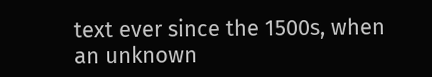text ever since the 1500s, when an unknown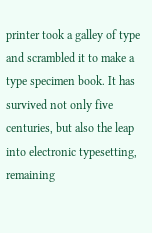printer took a galley of type and scrambled it to make a type specimen book. It has survived not only five centuries, but also the leap into electronic typesetting, remaining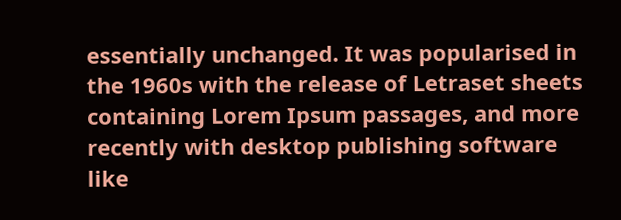essentially unchanged. It was popularised in the 1960s with the release of Letraset sheets containing Lorem Ipsum passages, and more recently with desktop publishing software like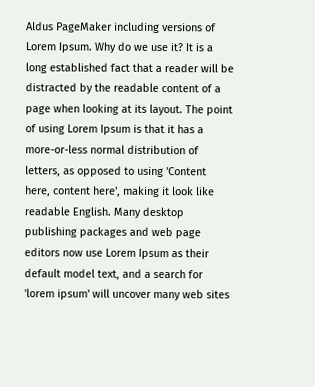Aldus PageMaker including versions of Lorem Ipsum. Why do we use it? It is a long established fact that a reader will be distracted by the readable content of a page when looking at its layout. The point of using Lorem Ipsum is that it has a more-or-less normal distribution of letters, as opposed to using 'Content here, content here', making it look like readable English. Many desktop publishing packages and web page editors now use Lorem Ipsum as their default model text, and a search for 'lorem ipsum' will uncover many web sites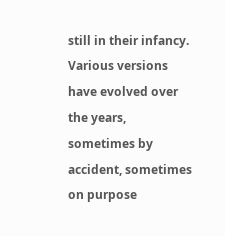still in their infancy. Various versions have evolved over the years, sometimes by accident, sometimes on purpose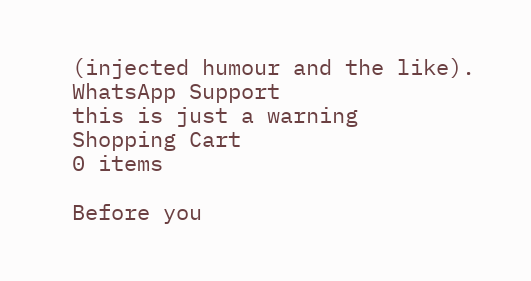(injected humour and the like).
WhatsApp Support
this is just a warning
Shopping Cart
0 items

Before you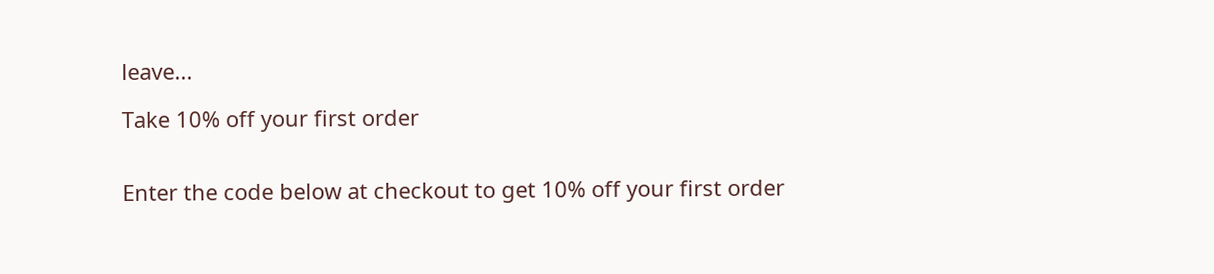leave...

Take 10% off your first order


Enter the code below at checkout to get 10% off your first order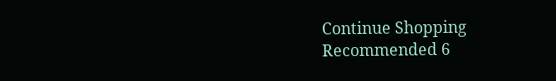Continue Shopping
Recommended 6